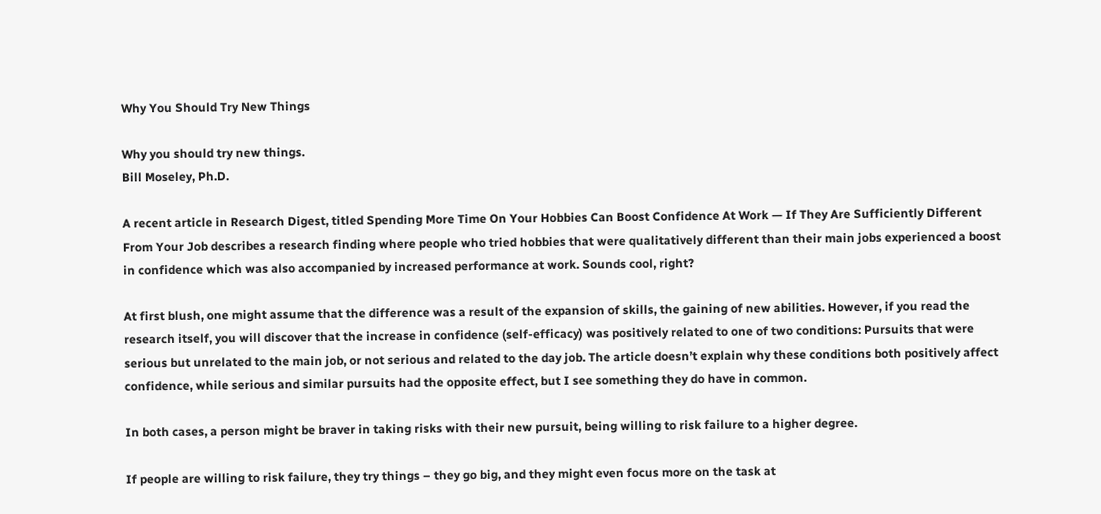Why You Should Try New Things

Why you should try new things.
Bill Moseley, Ph.D.

A recent article in Research Digest, titled Spending More Time On Your Hobbies Can Boost Confidence At Work — If They Are Sufficiently Different From Your Job describes a research finding where people who tried hobbies that were qualitatively different than their main jobs experienced a boost in confidence which was also accompanied by increased performance at work. Sounds cool, right?

At first blush, one might assume that the difference was a result of the expansion of skills, the gaining of new abilities. However, if you read the research itself, you will discover that the increase in confidence (self-efficacy) was positively related to one of two conditions: Pursuits that were serious but unrelated to the main job, or not serious and related to the day job. The article doesn’t explain why these conditions both positively affect confidence, while serious and similar pursuits had the opposite effect, but I see something they do have in common.

In both cases, a person might be braver in taking risks with their new pursuit, being willing to risk failure to a higher degree.

If people are willing to risk failure, they try things – they go big, and they might even focus more on the task at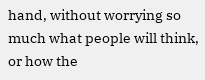hand, without worrying so much what people will think, or how the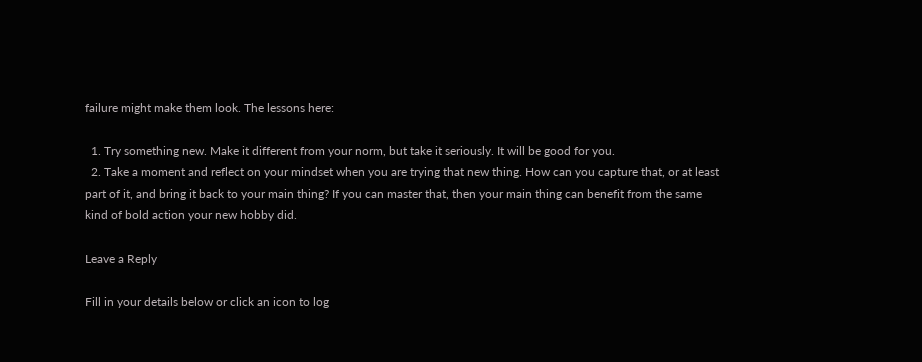failure might make them look. The lessons here:

  1. Try something new. Make it different from your norm, but take it seriously. It will be good for you.
  2. Take a moment and reflect on your mindset when you are trying that new thing. How can you capture that, or at least part of it, and bring it back to your main thing? If you can master that, then your main thing can benefit from the same kind of bold action your new hobby did.

Leave a Reply

Fill in your details below or click an icon to log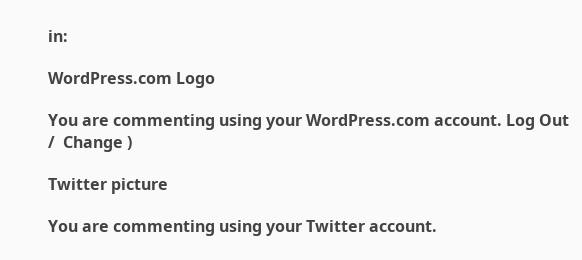in:

WordPress.com Logo

You are commenting using your WordPress.com account. Log Out /  Change )

Twitter picture

You are commenting using your Twitter account.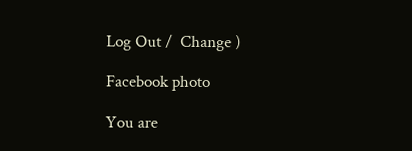Log Out /  Change )

Facebook photo

You are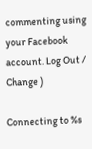commenting using your Facebook account. Log Out /  Change )

Connecting to %s